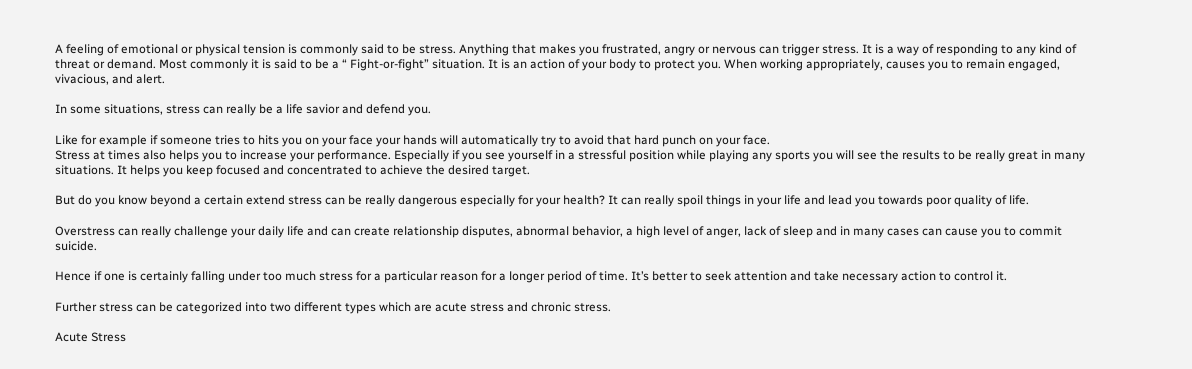A feeling of emotional or physical tension is commonly said to be stress. Anything that makes you frustrated, angry or nervous can trigger stress. It is a way of responding to any kind of threat or demand. Most commonly it is said to be a “ Fight-or-fight” situation. It is an action of your body to protect you. When working appropriately, causes you to remain engaged, vivacious, and alert.

In some situations, stress can really be a life savior and defend you.

Like for example if someone tries to hits you on your face your hands will automatically try to avoid that hard punch on your face.
Stress at times also helps you to increase your performance. Especially if you see yourself in a stressful position while playing any sports you will see the results to be really great in many situations. It helps you keep focused and concentrated to achieve the desired target.

But do you know beyond a certain extend stress can be really dangerous especially for your health? It can really spoil things in your life and lead you towards poor quality of life.

Overstress can really challenge your daily life and can create relationship disputes, abnormal behavior, a high level of anger, lack of sleep and in many cases can cause you to commit suicide.

Hence if one is certainly falling under too much stress for a particular reason for a longer period of time. It’s better to seek attention and take necessary action to control it.

Further stress can be categorized into two different types which are acute stress and chronic stress.

Acute Stress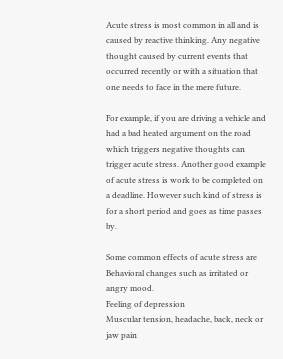Acute stress is most common in all and is caused by reactive thinking. Any negative thought caused by current events that occurred recently or with a situation that one needs to face in the mere future.

For example, if you are driving a vehicle and had a bad heated argument on the road which triggers negative thoughts can trigger acute stress. Another good example of acute stress is work to be completed on a deadline. However such kind of stress is for a short period and goes as time passes by.

Some common effects of acute stress are
Behavioral changes such as irritated or angry mood.
Feeling of depression
Muscular tension, headache, back, neck or jaw pain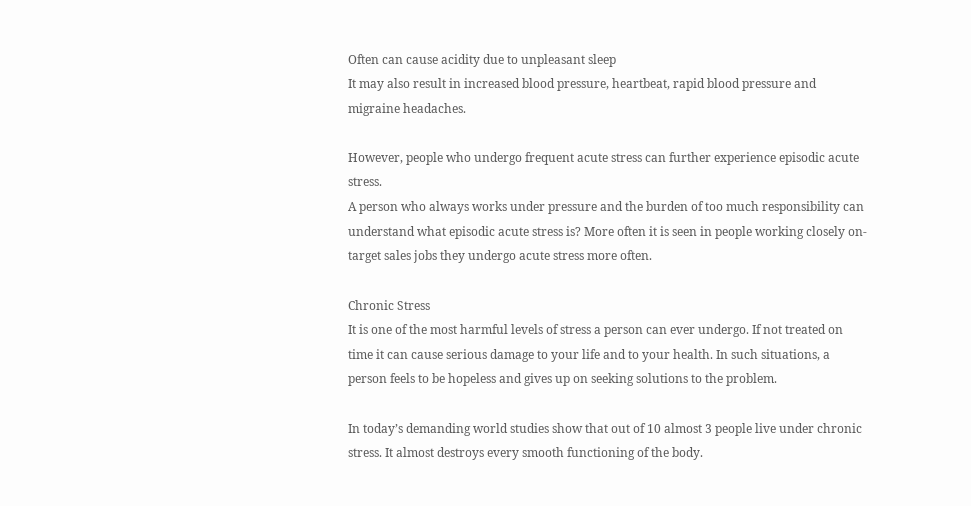Often can cause acidity due to unpleasant sleep
It may also result in increased blood pressure, heartbeat, rapid blood pressure and migraine headaches.

However, people who undergo frequent acute stress can further experience episodic acute stress.
A person who always works under pressure and the burden of too much responsibility can understand what episodic acute stress is? More often it is seen in people working closely on-target sales jobs they undergo acute stress more often.

Chronic Stress
It is one of the most harmful levels of stress a person can ever undergo. If not treated on time it can cause serious damage to your life and to your health. In such situations, a person feels to be hopeless and gives up on seeking solutions to the problem.

In today’s demanding world studies show that out of 10 almost 3 people live under chronic stress. It almost destroys every smooth functioning of the body.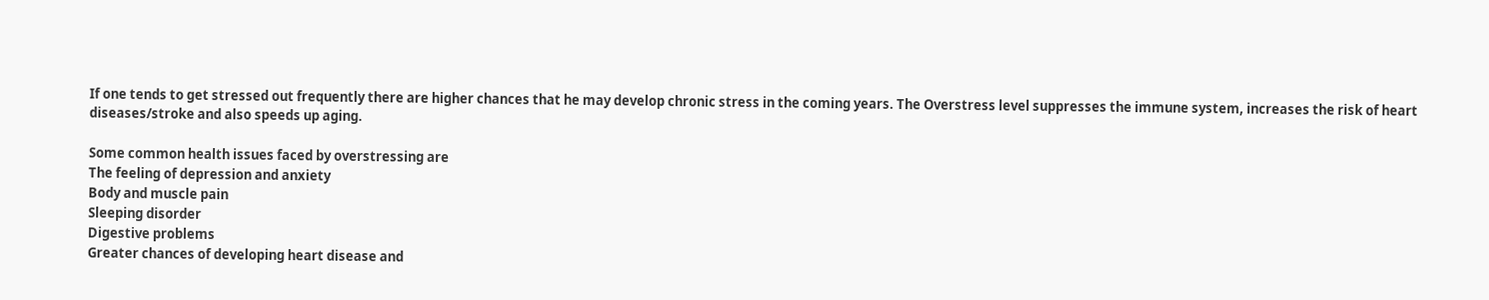If one tends to get stressed out frequently there are higher chances that he may develop chronic stress in the coming years. The Overstress level suppresses the immune system, increases the risk of heart diseases/stroke and also speeds up aging.

Some common health issues faced by overstressing are
The feeling of depression and anxiety
Body and muscle pain
Sleeping disorder
Digestive problems
Greater chances of developing heart disease and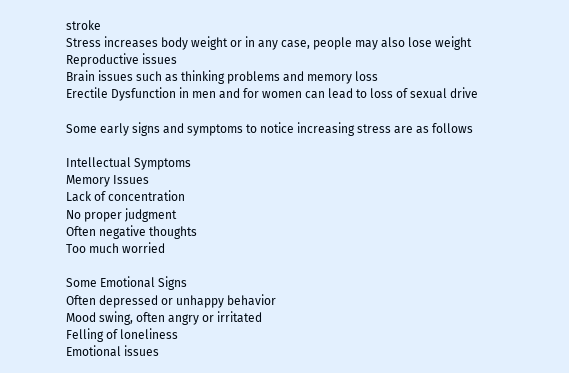stroke
Stress increases body weight or in any case, people may also lose weight
Reproductive issues
Brain issues such as thinking problems and memory loss
Erectile Dysfunction in men and for women can lead to loss of sexual drive

Some early signs and symptoms to notice increasing stress are as follows

Intellectual Symptoms
Memory Issues
Lack of concentration
No proper judgment
Often negative thoughts
Too much worried

Some Emotional Signs
Often depressed or unhappy behavior
Mood swing, often angry or irritated
Felling of loneliness
Emotional issues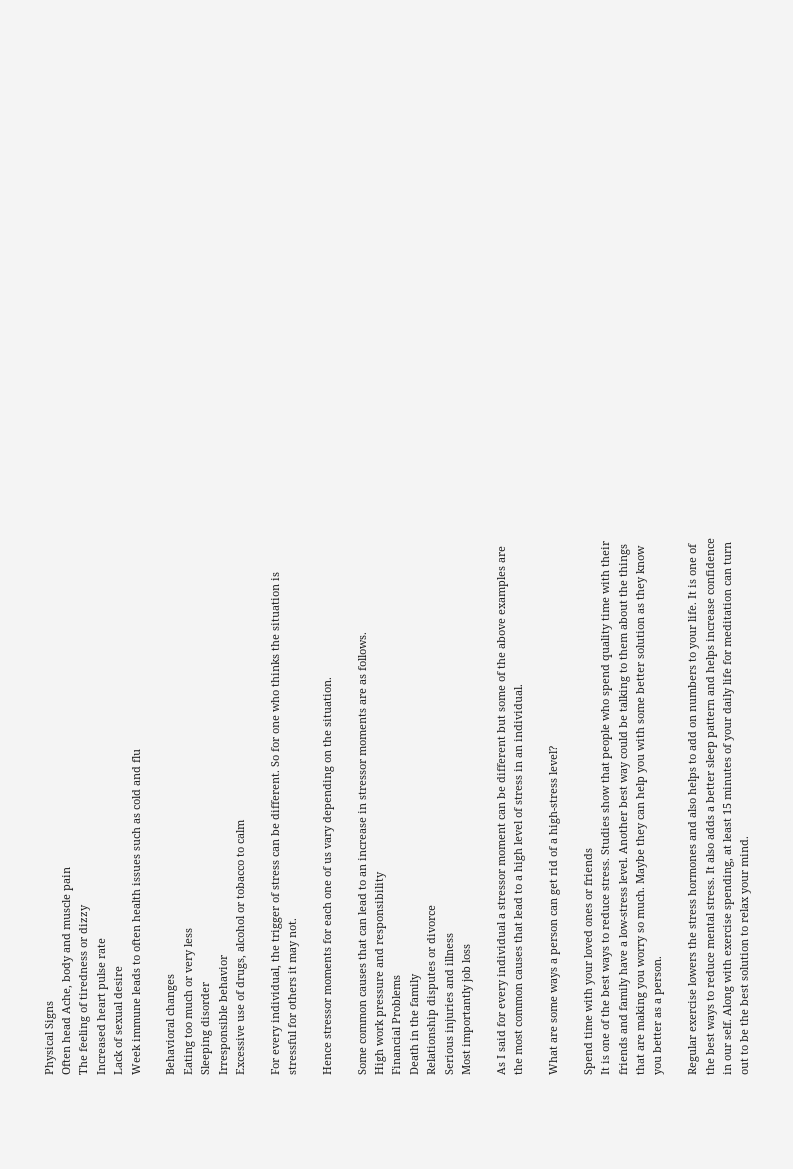Physical Signs
Often head Ache, body and muscle pain
The feeling of tiredness or dizzy
Increased heart pulse rate
Lack of sexual desire
Week immune leads to often health issues such as cold and flu

Behavioral changes
Eating too much or very less
Sleeping disorder
Irresponsible behavior
Excessive use of drugs, alcohol or tobacco to calm

For every individual, the trigger of stress can be different. So for one who thinks the situation is stressful for others it may not.

Hence stressor moments for each one of us vary depending on the situation.

Some common causes that can lead to an increase in stressor moments are as follows.
High work pressure and responsibility
Financial Problems
Death in the family
Relationship disputes or divorce
Serious injuries and illness
Most importantly job loss

As I said for every individual a stressor moment can be different but some of the above examples are the most common causes that lead to a high level of stress in an individual.

What are some ways a person can get rid of a high-stress level?

Spend time with your loved ones or friends
It is one of the best ways to reduce stress. Studies show that people who spend quality time with their friends and family have a low-stress level. Another best way could be talking to them about the things that are making you worry so much. Maybe they can help you with some better solution as they know you better as a person.

Regular exercise lowers the stress hormones and also helps to add on numbers to your life. It is one of the best ways to reduce mental stress. It also adds a better sleep pattern and helps increase confidence in our self. Along with exercise spending, at least 15 minutes of your daily life for meditation can turn out to be the best solution to relax your mind.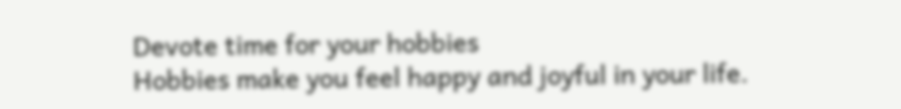Devote time for your hobbies
Hobbies make you feel happy and joyful in your life.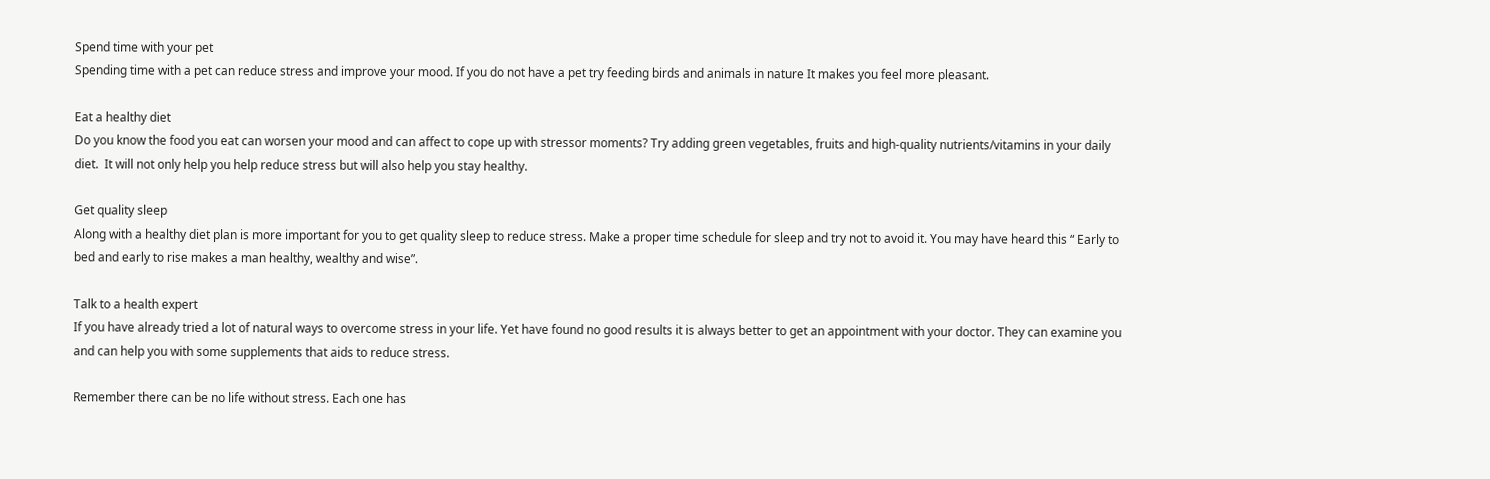Spend time with your pet
Spending time with a pet can reduce stress and improve your mood. If you do not have a pet try feeding birds and animals in nature It makes you feel more pleasant.

Eat a healthy diet
Do you know the food you eat can worsen your mood and can affect to cope up with stressor moments? Try adding green vegetables, fruits and high-quality nutrients/vitamins in your daily diet.  It will not only help you help reduce stress but will also help you stay healthy.

Get quality sleep
Along with a healthy diet plan is more important for you to get quality sleep to reduce stress. Make a proper time schedule for sleep and try not to avoid it. You may have heard this “ Early to bed and early to rise makes a man healthy, wealthy and wise”.

Talk to a health expert
If you have already tried a lot of natural ways to overcome stress in your life. Yet have found no good results it is always better to get an appointment with your doctor. They can examine you and can help you with some supplements that aids to reduce stress.

Remember there can be no life without stress. Each one has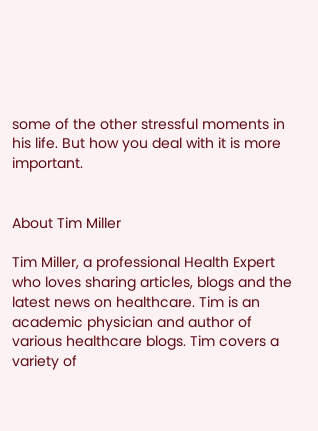some of the other stressful moments in his life. But how you deal with it is more important.


About Tim Miller

Tim Miller, a professional Health Expert who loves sharing articles, blogs and the latest news on healthcare. Tim is an academic physician and author of various healthcare blogs. Tim covers a variety of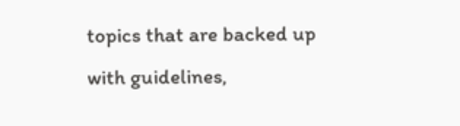topics that are backed up with guidelines,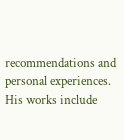recommendations and personal experiences. His works include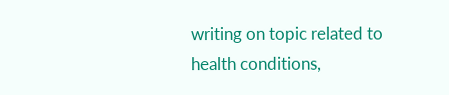writing on topic related to health conditions,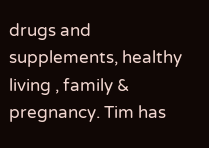drugs and supplements, healthy living , family & pregnancy. Tim has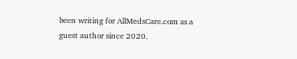been writing for AllMedsCare.com as a guest author since 2020.